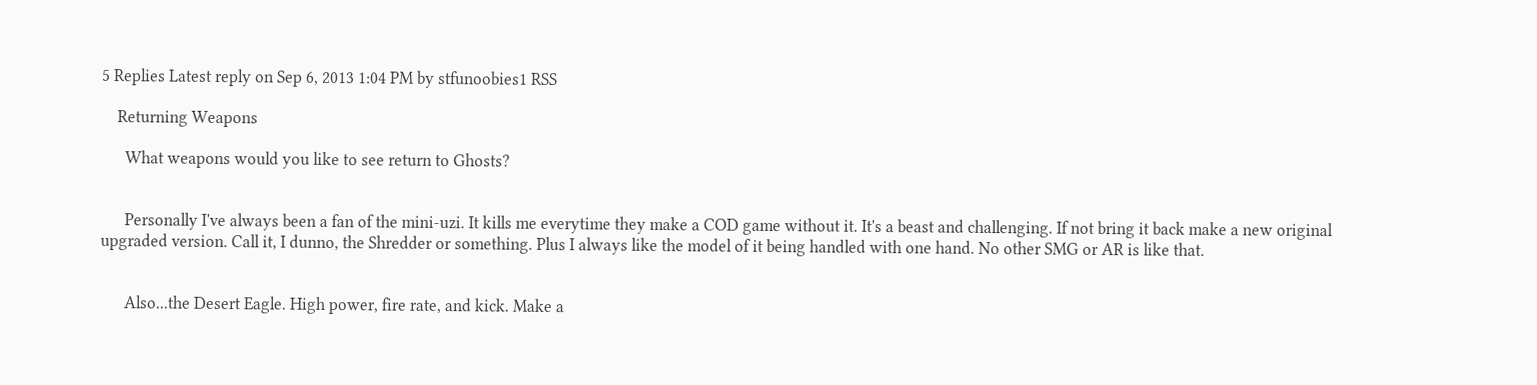5 Replies Latest reply on Sep 6, 2013 1:04 PM by stfunoobies1 RSS

    Returning Weapons

      What weapons would you like to see return to Ghosts?


      Personally I've always been a fan of the mini-uzi. It kills me everytime they make a COD game without it. It's a beast and challenging. If not bring it back make a new original upgraded version. Call it, I dunno, the Shredder or something. Plus I always like the model of it being handled with one hand. No other SMG or AR is like that.


      Also...the Desert Eagle. High power, fire rate, and kick. Make a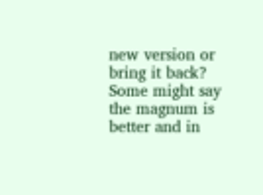new version or bring it back? Some might say the magnum is better and in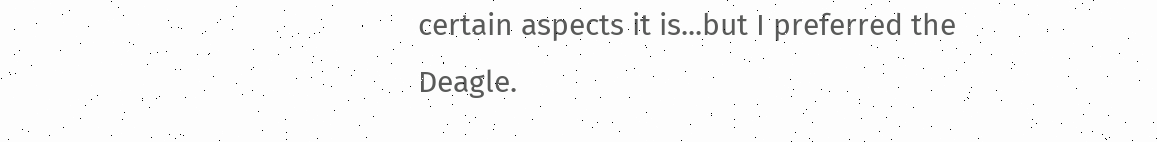certain aspects it is...but I preferred the Deagle.